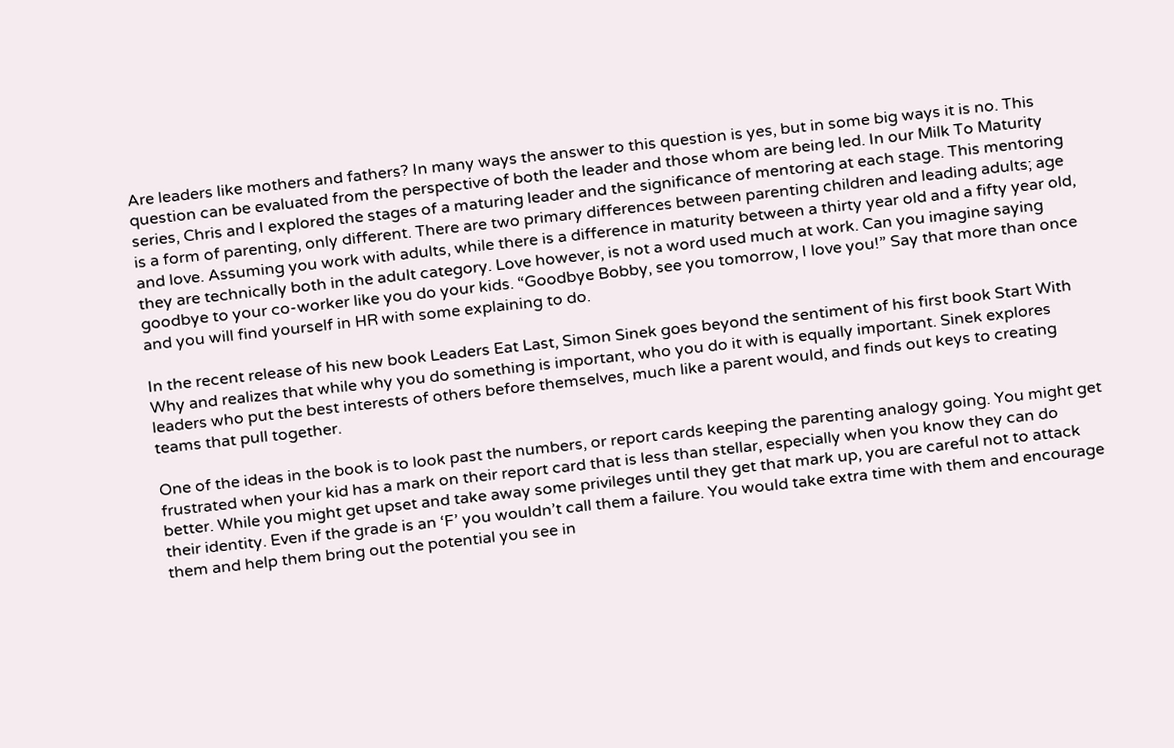Are leaders like mothers and fathers? In many ways the answer to this question is yes, but in some big ways it is no. This question can be evaluated from the perspective of both the leader and those whom are being led. In our Milk To Maturity series, Chris and I explored the stages of a maturing leader and the significance of mentoring at each stage. This mentoring is a form of parenting, only different. There are two primary differences between parenting children and leading adults; age and love. Assuming you work with adults, while there is a difference in maturity between a thirty year old and a fifty year old, they are technically both in the adult category. Love however, is not a word used much at work. Can you imagine saying goodbye to your co-worker like you do your kids. “Goodbye Bobby, see you tomorrow, I love you!” Say that more than once and you will find yourself in HR with some explaining to do.

In the recent release of his new book Leaders Eat Last, Simon Sinek goes beyond the sentiment of his first book Start With Why and realizes that while why you do something is important, who you do it with is equally important. Sinek explores leaders who put the best interests of others before themselves, much like a parent would, and finds out keys to creating teams that pull together.

One of the ideas in the book is to look past the numbers, or report cards keeping the parenting analogy going. You might get frustrated when your kid has a mark on their report card that is less than stellar, especially when you know they can do better. While you might get upset and take away some privileges until they get that mark up, you are careful not to attack their identity. Even if the grade is an ‘F’ you wouldn’t call them a failure. You would take extra time with them and encourage them and help them bring out the potential you see in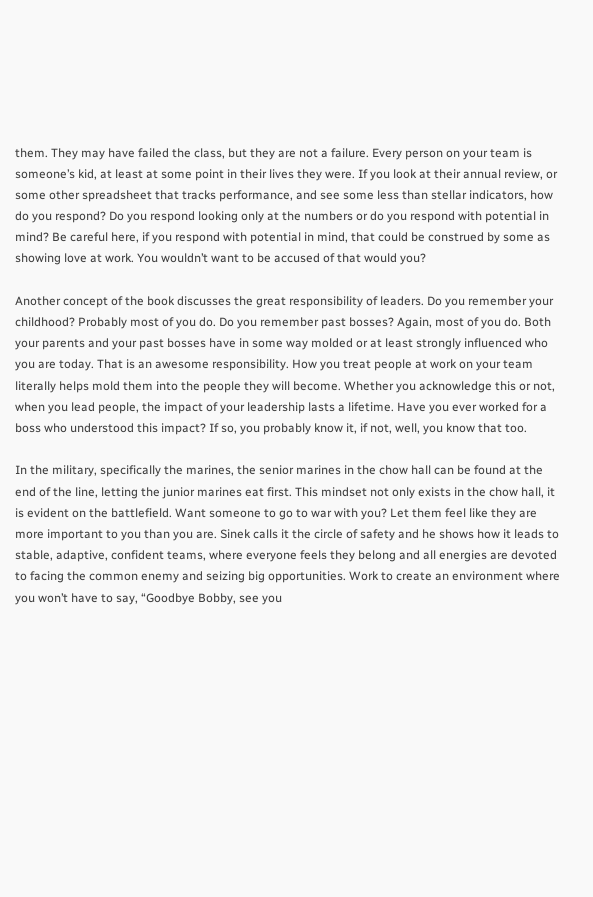them. They may have failed the class, but they are not a failure. Every person on your team is someone’s kid, at least at some point in their lives they were. If you look at their annual review, or some other spreadsheet that tracks performance, and see some less than stellar indicators, how do you respond? Do you respond looking only at the numbers or do you respond with potential in mind? Be careful here, if you respond with potential in mind, that could be construed by some as showing love at work. You wouldn’t want to be accused of that would you?

Another concept of the book discusses the great responsibility of leaders. Do you remember your childhood? Probably most of you do. Do you remember past bosses? Again, most of you do. Both your parents and your past bosses have in some way molded or at least strongly influenced who you are today. That is an awesome responsibility. How you treat people at work on your team literally helps mold them into the people they will become. Whether you acknowledge this or not, when you lead people, the impact of your leadership lasts a lifetime. Have you ever worked for a boss who understood this impact? If so, you probably know it, if not, well, you know that too.

In the military, specifically the marines, the senior marines in the chow hall can be found at the end of the line, letting the junior marines eat first. This mindset not only exists in the chow hall, it is evident on the battlefield. Want someone to go to war with you? Let them feel like they are more important to you than you are. Sinek calls it the circle of safety and he shows how it leads to stable, adaptive, confident teams, where everyone feels they belong and all energies are devoted to facing the common enemy and seizing big opportunities. Work to create an environment where you won’t have to say, “Goodbye Bobby, see you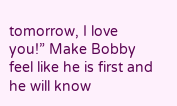tomorrow, I love you!” Make Bobby feel like he is first and he will know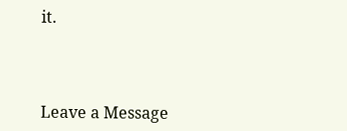it.



Leave a Message